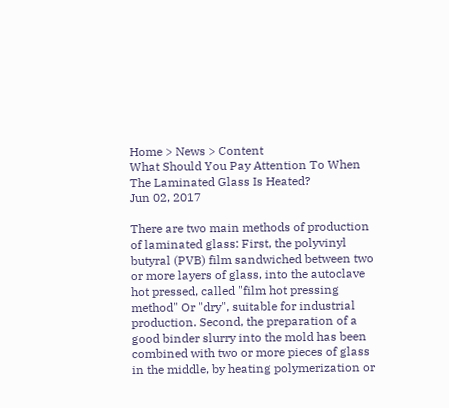Home > News > Content
What Should You Pay Attention To When The Laminated Glass Is Heated?
Jun 02, 2017

There are two main methods of production of laminated glass: First, the polyvinyl butyral (PVB) film sandwiched between two or more layers of glass, into the autoclave hot pressed, called "film hot pressing method" Or "dry", suitable for industrial production. Second, the preparation of a good binder slurry into the mold has been combined with two or more pieces of glass in the middle, by heating polymerization or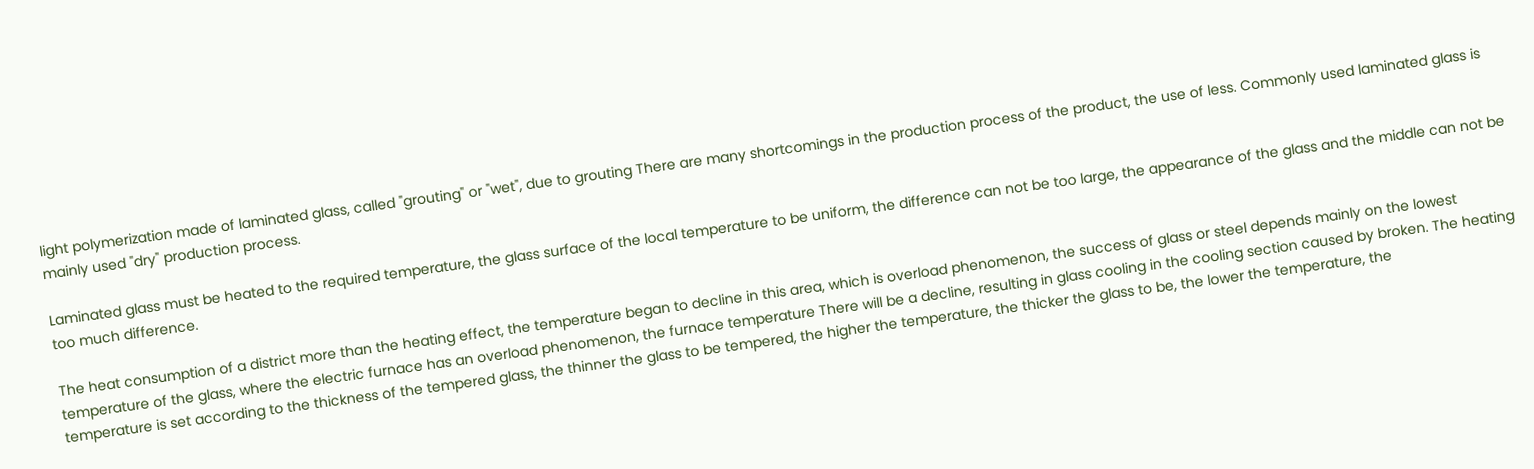light polymerization made of laminated glass, called "grouting" or "wet", due to grouting There are many shortcomings in the production process of the product, the use of less. Commonly used laminated glass is mainly used "dry" production process.

Laminated glass must be heated to the required temperature, the glass surface of the local temperature to be uniform, the difference can not be too large, the appearance of the glass and the middle can not be too much difference.

The heat consumption of a district more than the heating effect, the temperature began to decline in this area, which is overload phenomenon, the success of glass or steel depends mainly on the lowest temperature of the glass, where the electric furnace has an overload phenomenon, the furnace temperature There will be a decline, resulting in glass cooling in the cooling section caused by broken. The heating temperature is set according to the thickness of the tempered glass, the thinner the glass to be tempered, the higher the temperature, the thicker the glass to be, the lower the temperature, the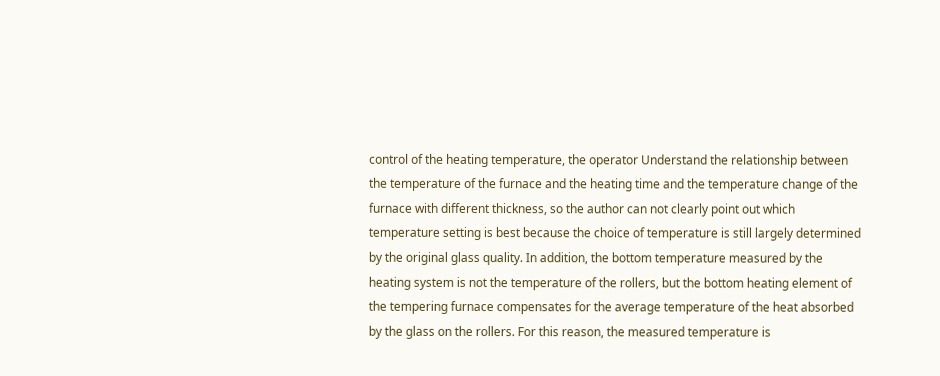control of the heating temperature, the operator Understand the relationship between the temperature of the furnace and the heating time and the temperature change of the furnace with different thickness, so the author can not clearly point out which temperature setting is best because the choice of temperature is still largely determined by the original glass quality. In addition, the bottom temperature measured by the heating system is not the temperature of the rollers, but the bottom heating element of the tempering furnace compensates for the average temperature of the heat absorbed by the glass on the rollers. For this reason, the measured temperature is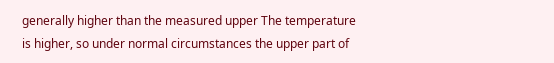generally higher than the measured upper The temperature is higher, so under normal circumstances the upper part of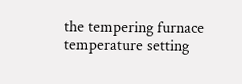the tempering furnace temperature setting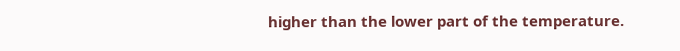higher than the lower part of the temperature.